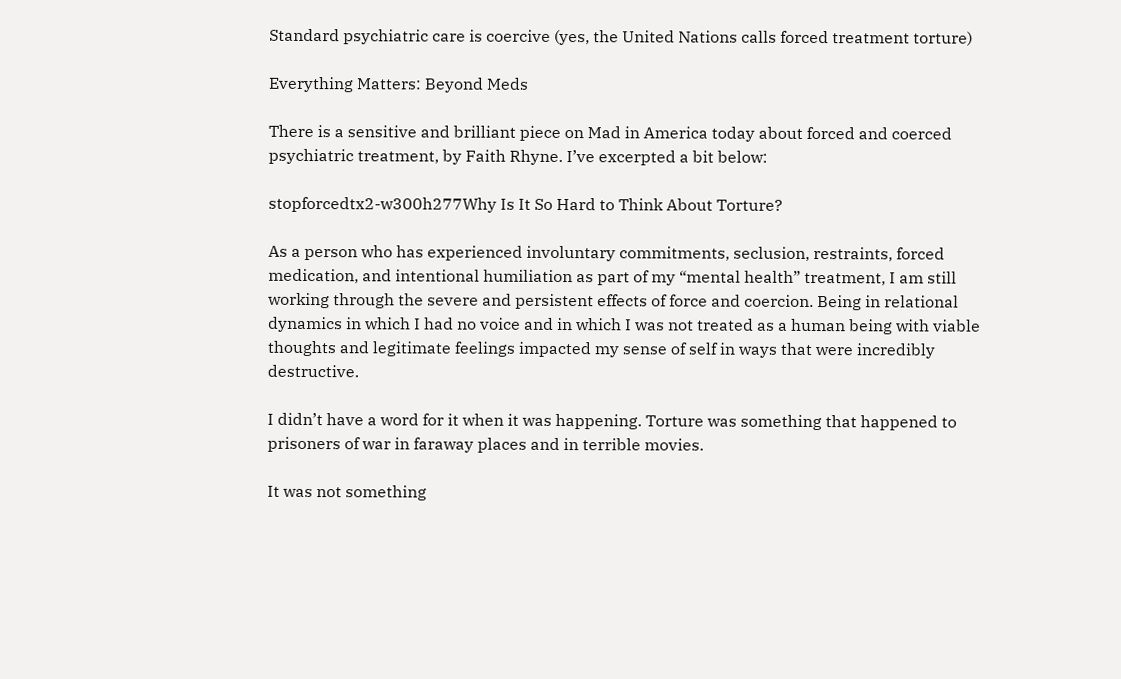Standard psychiatric care is coercive (yes, the United Nations calls forced treatment torture)

Everything Matters: Beyond Meds

There is a sensitive and brilliant piece on Mad in America today about forced and coerced psychiatric treatment, by Faith Rhyne. I’ve excerpted a bit below:

stopforcedtx2-w300h277Why Is It So Hard to Think About Torture?

As a person who has experienced involuntary commitments, seclusion, restraints, forced medication, and intentional humiliation as part of my “mental health” treatment, I am still working through the severe and persistent effects of force and coercion. Being in relational dynamics in which I had no voice and in which I was not treated as a human being with viable thoughts and legitimate feelings impacted my sense of self in ways that were incredibly destructive.

I didn’t have a word for it when it was happening. Torture was something that happened to prisoners of war in faraway places and in terrible movies.

It was not something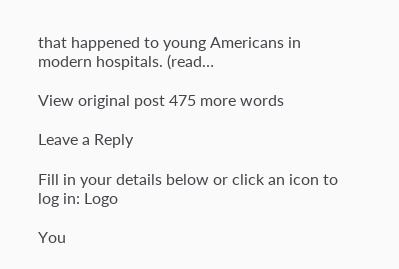that happened to young Americans in modern hospitals. (read…

View original post 475 more words

Leave a Reply

Fill in your details below or click an icon to log in: Logo

You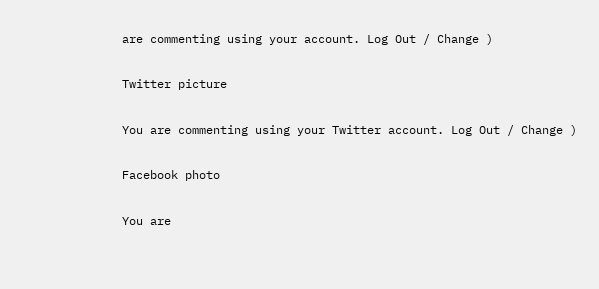are commenting using your account. Log Out / Change )

Twitter picture

You are commenting using your Twitter account. Log Out / Change )

Facebook photo

You are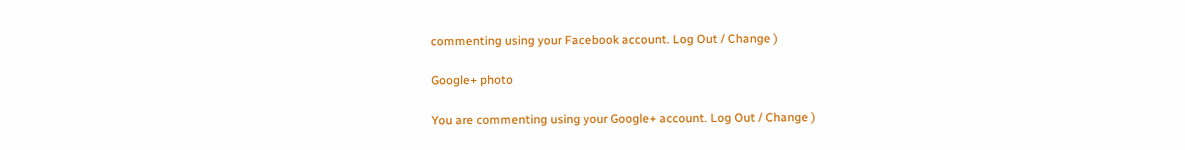commenting using your Facebook account. Log Out / Change )

Google+ photo

You are commenting using your Google+ account. Log Out / Change )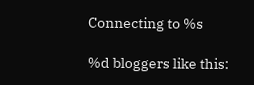Connecting to %s

%d bloggers like this: